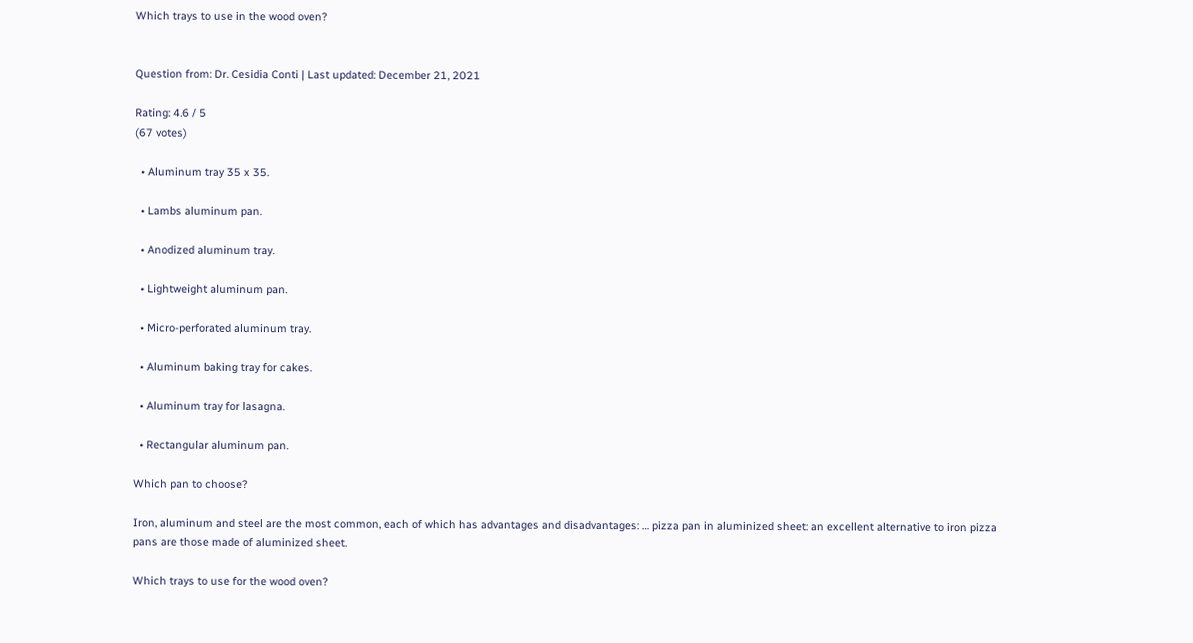Which trays to use in the wood oven?


Question from: Dr. Cesidia Conti | Last updated: December 21, 2021

Rating: 4.6 / 5
(67 votes)

  • Aluminum tray 35 x 35.

  • Lambs aluminum pan.

  • Anodized aluminum tray.

  • Lightweight aluminum pan.

  • Micro-perforated aluminum tray.

  • Aluminum baking tray for cakes.

  • Aluminum tray for lasagna.

  • Rectangular aluminum pan.

Which pan to choose?

Iron, aluminum and steel are the most common, each of which has advantages and disadvantages: … pizza pan in aluminized sheet: an excellent alternative to iron pizza pans are those made of aluminized sheet.

Which trays to use for the wood oven?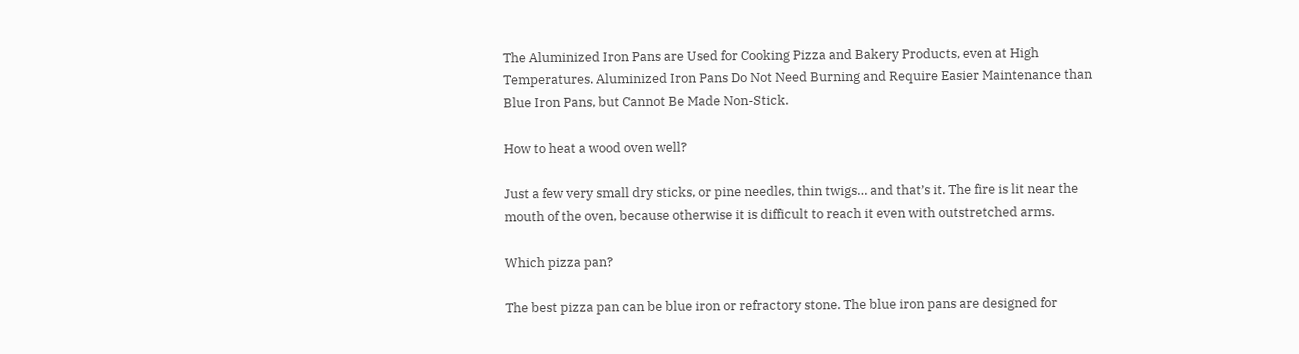The Aluminized Iron Pans are Used for Cooking Pizza and Bakery Products, even at High Temperatures. Aluminized Iron Pans Do Not Need Burning and Require Easier Maintenance than Blue Iron Pans, but Cannot Be Made Non-Stick.

How to heat a wood oven well?

Just a few very small dry sticks, or pine needles, thin twigs… and that’s it. The fire is lit near the mouth of the oven, because otherwise it is difficult to reach it even with outstretched arms.

Which pizza pan?

The best pizza pan can be blue iron or refractory stone. The blue iron pans are designed for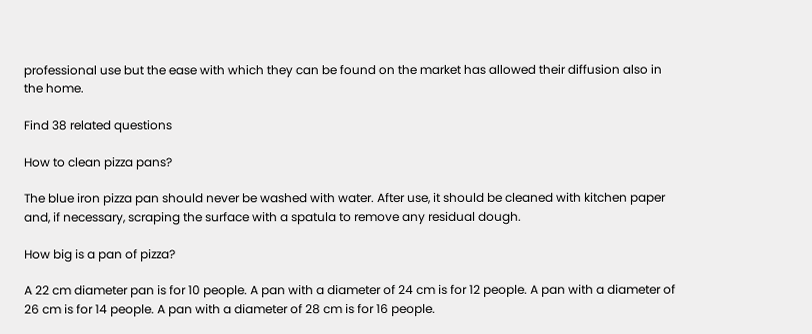professional use but the ease with which they can be found on the market has allowed their diffusion also in the home.

Find 38 related questions

How to clean pizza pans?

The blue iron pizza pan should never be washed with water. After use, it should be cleaned with kitchen paper and, if necessary, scraping the surface with a spatula to remove any residual dough.

How big is a pan of pizza?

A 22 cm diameter pan is for 10 people. A pan with a diameter of 24 cm is for 12 people. A pan with a diameter of 26 cm is for 14 people. A pan with a diameter of 28 cm is for 16 people.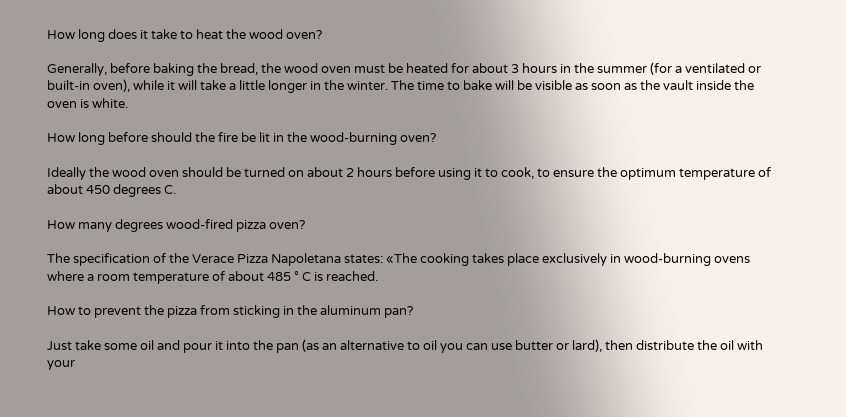How long does it take to heat the wood oven?

Generally, before baking the bread, the wood oven must be heated for about 3 hours in the summer (for a ventilated or built-in oven), while it will take a little longer in the winter. The time to bake will be visible as soon as the vault inside the oven is white.

How long before should the fire be lit in the wood-burning oven?

Ideally the wood oven should be turned on about 2 hours before using it to cook, to ensure the optimum temperature of about 450 degrees C.

How many degrees wood-fired pizza oven?

The specification of the Verace Pizza Napoletana states: «The cooking takes place exclusively in wood-burning ovens where a room temperature of about 485 ° C is reached.

How to prevent the pizza from sticking in the aluminum pan?

Just take some oil and pour it into the pan (as an alternative to oil you can use butter or lard), then distribute the oil with your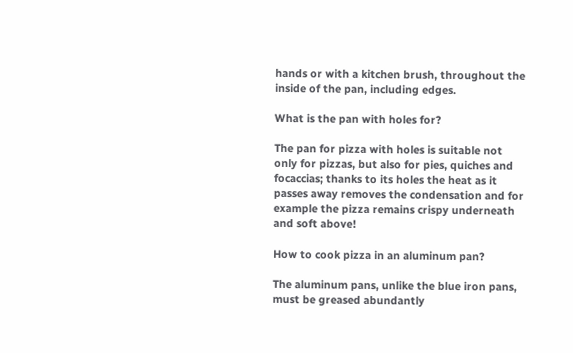hands or with a kitchen brush, throughout the inside of the pan, including edges.

What is the pan with holes for?

The pan for pizza with holes is suitable not only for pizzas, but also for pies, quiches and focaccias; thanks to its holes the heat as it passes away removes the condensation and for example the pizza remains crispy underneath and soft above!

How to cook pizza in an aluminum pan?

The aluminum pans, unlike the blue iron pans, must be greased abundantly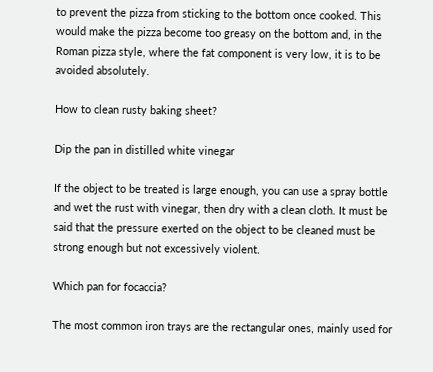to prevent the pizza from sticking to the bottom once cooked. This would make the pizza become too greasy on the bottom and, in the Roman pizza style, where the fat component is very low, it is to be avoided absolutely.

How to clean rusty baking sheet?

Dip the pan in distilled white vinegar

If the object to be treated is large enough, you can use a spray bottle and wet the rust with vinegar, then dry with a clean cloth. It must be said that the pressure exerted on the object to be cleaned must be strong enough but not excessively violent.

Which pan for focaccia?

The most common iron trays are the rectangular ones, mainly used for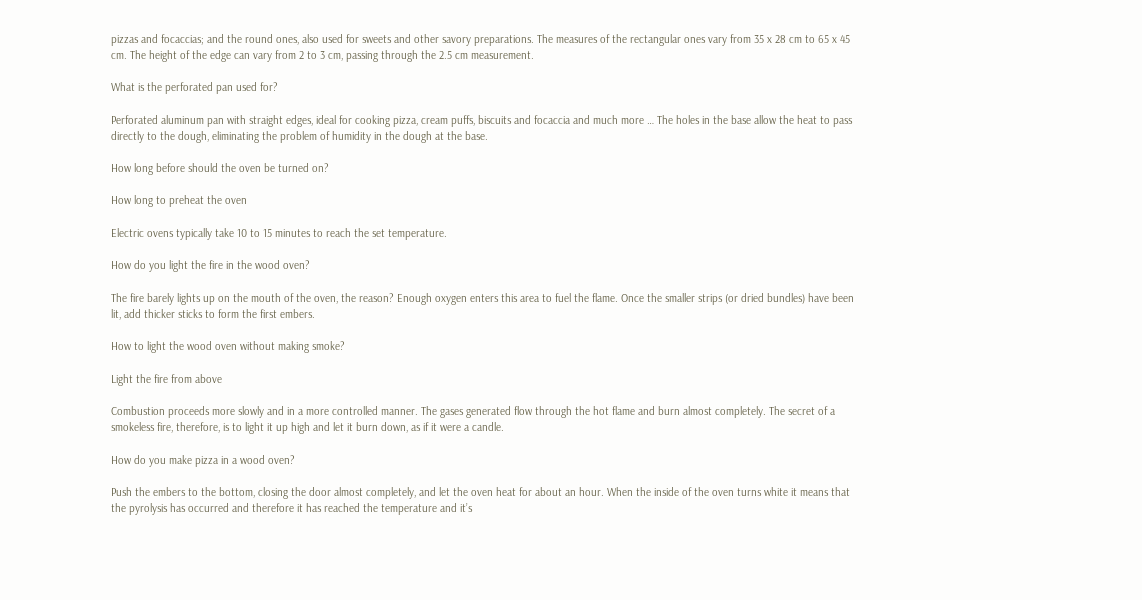pizzas and focaccias; and the round ones, also used for sweets and other savory preparations. The measures of the rectangular ones vary from 35 x 28 cm to 65 x 45 cm. The height of the edge can vary from 2 to 3 cm, passing through the 2.5 cm measurement.

What is the perforated pan used for?

Perforated aluminum pan with straight edges, ideal for cooking pizza, cream puffs, biscuits and focaccia and much more … The holes in the base allow the heat to pass directly to the dough, eliminating the problem of humidity in the dough at the base.

How long before should the oven be turned on?

How long to preheat the oven

Electric ovens typically take 10 to 15 minutes to reach the set temperature.

How do you light the fire in the wood oven?

The fire barely lights up on the mouth of the oven, the reason? Enough oxygen enters this area to fuel the flame. Once the smaller strips (or dried bundles) have been lit, add thicker sticks to form the first embers.

How to light the wood oven without making smoke?

Light the fire from above

Combustion proceeds more slowly and in a more controlled manner. The gases generated flow through the hot flame and burn almost completely. The secret of a smokeless fire, therefore, is to light it up high and let it burn down, as if it were a candle.

How do you make pizza in a wood oven?

Push the embers to the bottom, closing the door almost completely, and let the oven heat for about an hour. When the inside of the oven turns white it means that the pyrolysis has occurred and therefore it has reached the temperature and it’s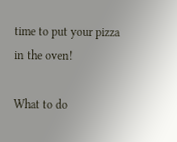time to put your pizza in the oven!

What to do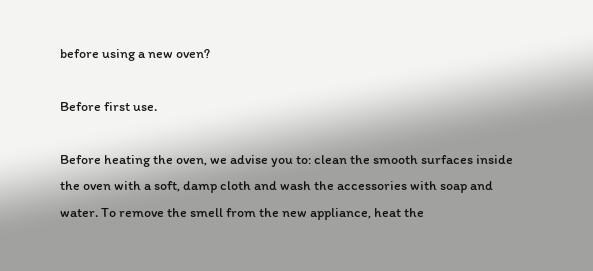before using a new oven?

Before first use.

Before heating the oven, we advise you to: clean the smooth surfaces inside the oven with a soft, damp cloth and wash the accessories with soap and water. To remove the smell from the new appliance, heat the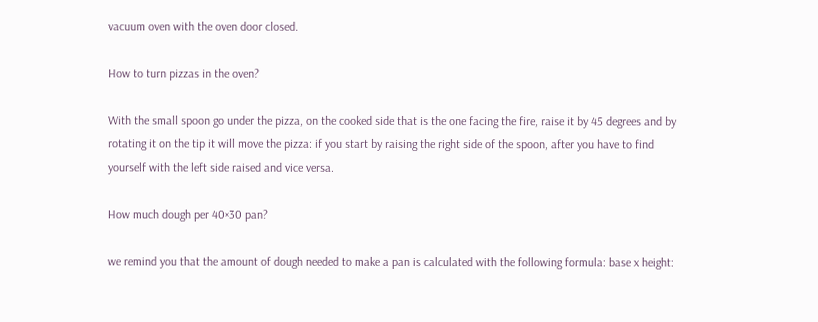vacuum oven with the oven door closed.

How to turn pizzas in the oven?

With the small spoon go under the pizza, on the cooked side that is the one facing the fire, raise it by 45 degrees and by rotating it on the tip it will move the pizza: if you start by raising the right side of the spoon, after you have to find yourself with the left side raised and vice versa.

How much dough per 40×30 pan?

we remind you that the amount of dough needed to make a pan is calculated with the following formula: base x height: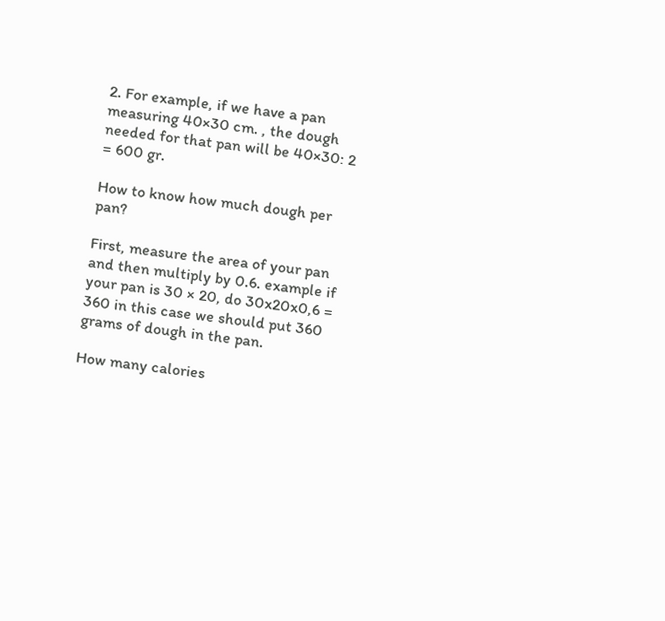2. For example, if we have a pan measuring 40×30 cm. , the dough needed for that pan will be 40×30: 2 = 600 gr.

How to know how much dough per pan?

First, measure the area of your pan and then multiply by 0.6. example if your pan is 30 × 20, do 30x20x0,6 = 360 in this case we should put 360 grams of dough in the pan.

How many calories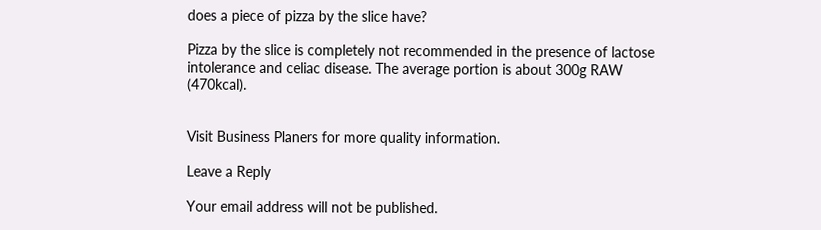does a piece of pizza by the slice have?

Pizza by the slice is completely not recommended in the presence of lactose intolerance and celiac disease. The average portion is about 300g RAW (470kcal).


Visit Business Planers for more quality information.

Leave a Reply

Your email address will not be published.